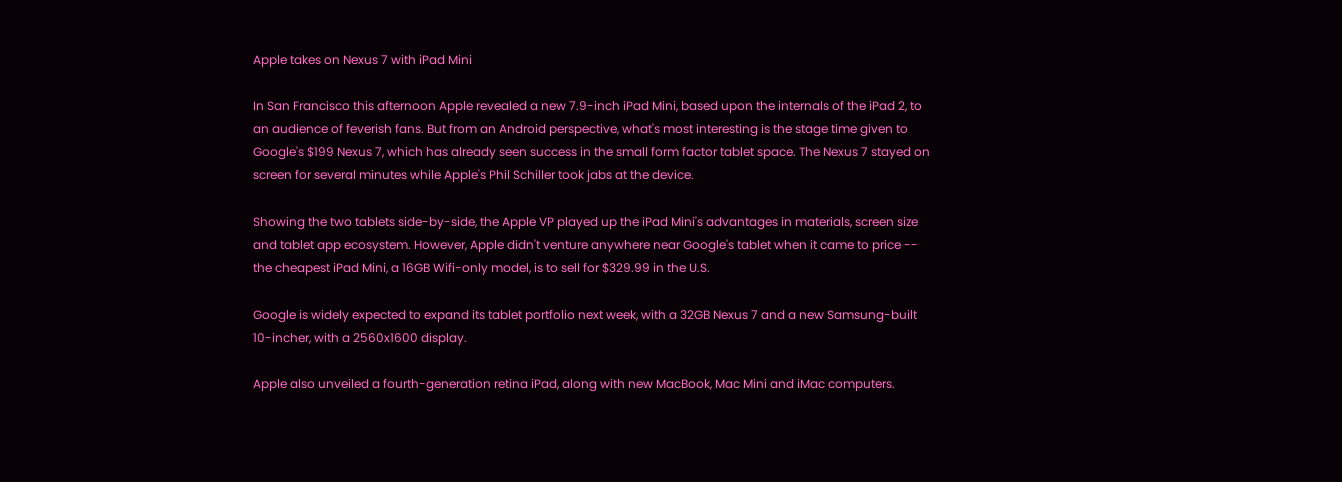Apple takes on Nexus 7 with iPad Mini

In San Francisco this afternoon Apple revealed a new 7.9-inch iPad Mini, based upon the internals of the iPad 2, to an audience of feverish fans. But from an Android perspective, what's most interesting is the stage time given to Google's $199 Nexus 7, which has already seen success in the small form factor tablet space. The Nexus 7 stayed on screen for several minutes while Apple's Phil Schiller took jabs at the device.

Showing the two tablets side-by-side, the Apple VP played up the iPad Mini's advantages in materials, screen size and tablet app ecosystem. However, Apple didn't venture anywhere near Google's tablet when it came to price -- the cheapest iPad Mini, a 16GB Wifi-only model, is to sell for $329.99 in the U.S.

Google is widely expected to expand its tablet portfolio next week, with a 32GB Nexus 7 and a new Samsung-built 10-incher, with a 2560x1600 display.

Apple also unveiled a fourth-generation retina iPad, along with new MacBook, Mac Mini and iMac computers.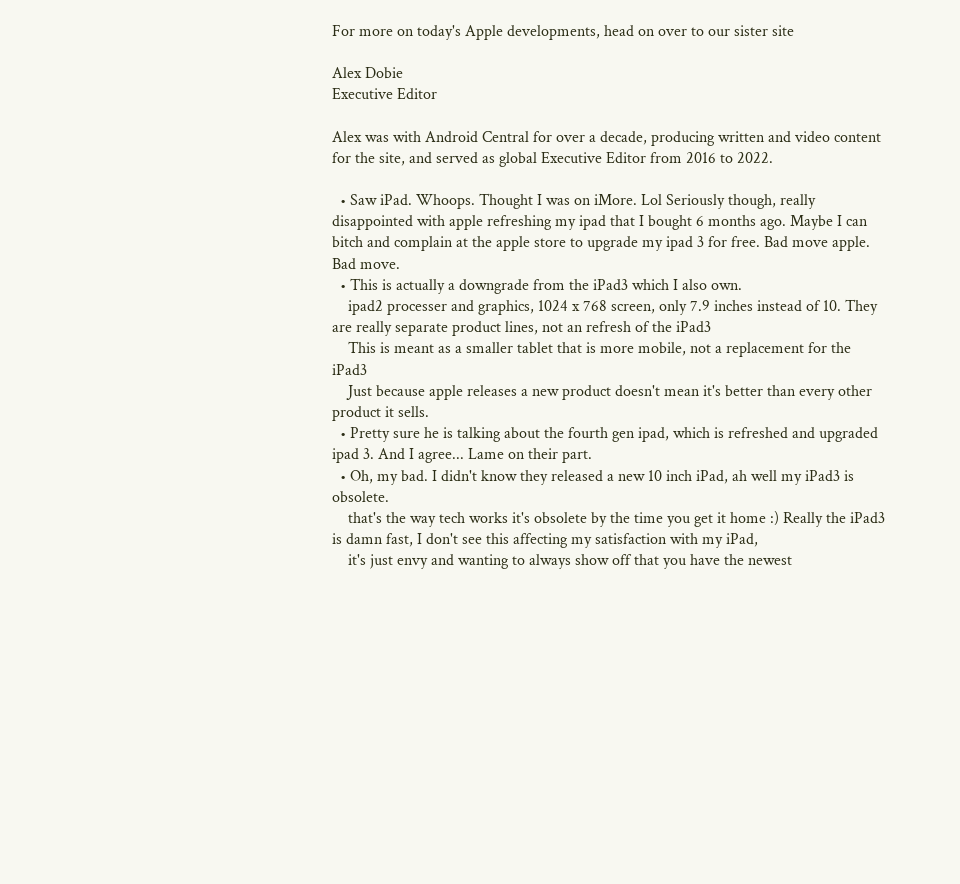For more on today's Apple developments, head on over to our sister site

Alex Dobie
Executive Editor

Alex was with Android Central for over a decade, producing written and video content for the site, and served as global Executive Editor from 2016 to 2022.

  • Saw iPad. Whoops. Thought I was on iMore. Lol Seriously though, really disappointed with apple refreshing my ipad that I bought 6 months ago. Maybe I can bitch and complain at the apple store to upgrade my ipad 3 for free. Bad move apple. Bad move.
  • This is actually a downgrade from the iPad3 which I also own.
    ipad2 processer and graphics, 1024 x 768 screen, only 7.9 inches instead of 10. They are really separate product lines, not an refresh of the iPad3
    This is meant as a smaller tablet that is more mobile, not a replacement for the iPad3
    Just because apple releases a new product doesn't mean it's better than every other product it sells.
  • Pretty sure he is talking about the fourth gen ipad, which is refreshed and upgraded ipad 3. And I agree... Lame on their part.
  • Oh, my bad. I didn't know they released a new 10 inch iPad, ah well my iPad3 is obsolete.
    that's the way tech works it's obsolete by the time you get it home :) Really the iPad3 is damn fast, I don't see this affecting my satisfaction with my iPad,
    it's just envy and wanting to always show off that you have the newest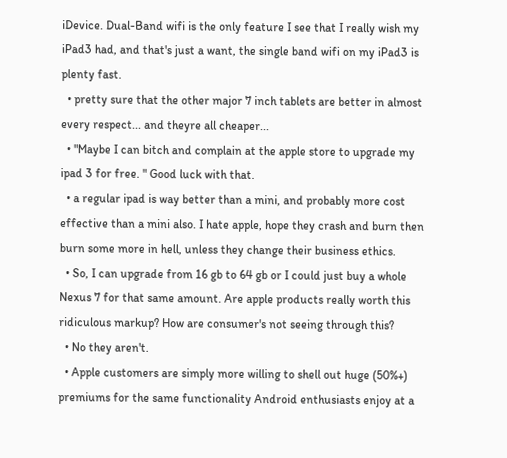iDevice. Dual-Band wifi is the only feature I see that I really wish my iPad3 had, and that's just a want, the single band wifi on my iPad3 is plenty fast.
  • pretty sure that the other major 7 inch tablets are better in almost every respect... and theyre all cheaper...
  • "Maybe I can bitch and complain at the apple store to upgrade my ipad 3 for free. " Good luck with that.
  • a regular ipad is way better than a mini, and probably more cost effective than a mini also. I hate apple, hope they crash and burn then burn some more in hell, unless they change their business ethics.
  • So, I can upgrade from 16 gb to 64 gb or I could just buy a whole Nexus 7 for that same amount. Are apple products really worth this ridiculous markup? How are consumer's not seeing through this?
  • No they aren't.
  • Apple customers are simply more willing to shell out huge (50%+) premiums for the same functionality Android enthusiasts enjoy at a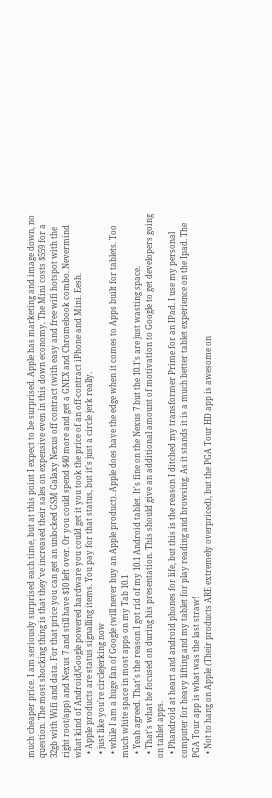much cheaper price. I am seriously surprised each time, but at this point I expect to be surprised. Apple has marketing and image down, no question. The most shocking thing is that they've increased their sales on expensive even in this down economy. The Mini costs $559 for a 32gb with Wifi and data. For that price you can get an unlocked GSM Galaxy Nexus off contract (with easy and free wifi hotspot with the right root/app) and Nexus 7 and still have $10 left over. Or you could spend $40 more and get a GNEX and Chromebook combo. Nevermind what kind of Android/Google powered hardware you could get it you took the price of an off-contract iPhone and Mini. Eesh.
  • Apple products are status signalling items. You pay for that status, but it's just a circle jerk really.
  • just like you're circlejerking now
  • while I am a huge fan of Google (will never buy an Apple product). Apple does have the edge when it comes to Apps built for tablets. Too much white space in most apps on my Tab 10.1
  • Yeah agreed. That's the reason I got rid of my 10.1 Android tablet. It's fine on the Nexus 7 but the 10.1's are just wasting space.
  • That's what he focused on during his presentation. This should give an additional amount of motivation to Google to get developers going on tablet apps.
  • Phandroid at heart and android phones for life, but this is the reason I ditched my transformer Prime for an IPad. I use my personal computer for heavy lifting and my tablet for play reading and browsing. As it stands it is a much better tablet experience on the Ipad. The PGA Tour app is what was the last straw!
  • Not to hang on Apple (Their products ARE extremely overpriced), but the PGA Tour HD app is awesome on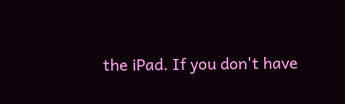the iPad. If you don't have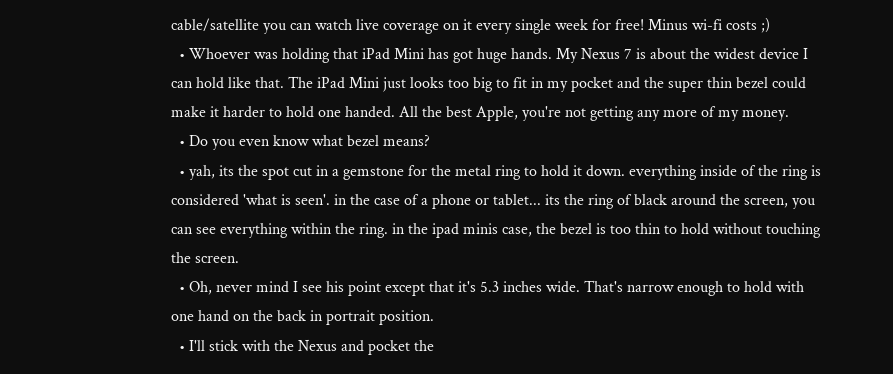cable/satellite you can watch live coverage on it every single week for free! Minus wi-fi costs ;)
  • Whoever was holding that iPad Mini has got huge hands. My Nexus 7 is about the widest device I can hold like that. The iPad Mini just looks too big to fit in my pocket and the super thin bezel could make it harder to hold one handed. All the best Apple, you're not getting any more of my money.
  • Do you even know what bezel means?
  • yah, its the spot cut in a gemstone for the metal ring to hold it down. everything inside of the ring is considered 'what is seen'. in the case of a phone or tablet... its the ring of black around the screen, you can see everything within the ring. in the ipad minis case, the bezel is too thin to hold without touching the screen.
  • Oh, never mind I see his point except that it's 5.3 inches wide. That's narrow enough to hold with one hand on the back in portrait position.
  • I'll stick with the Nexus and pocket the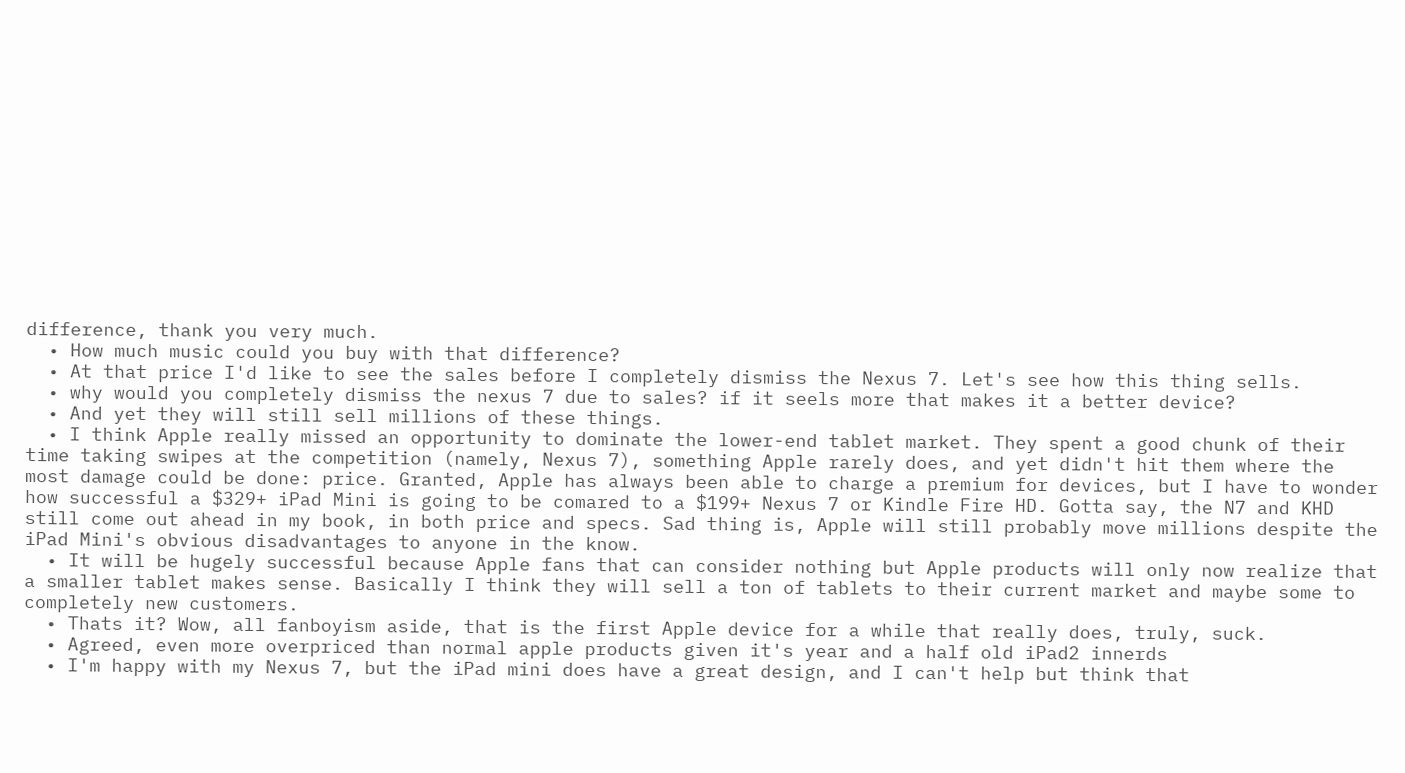difference, thank you very much.
  • How much music could you buy with that difference?
  • At that price I'd like to see the sales before I completely dismiss the Nexus 7. Let's see how this thing sells.
  • why would you completely dismiss the nexus 7 due to sales? if it seels more that makes it a better device?
  • And yet they will still sell millions of these things.
  • I think Apple really missed an opportunity to dominate the lower-end tablet market. They spent a good chunk of their time taking swipes at the competition (namely, Nexus 7), something Apple rarely does, and yet didn't hit them where the most damage could be done: price. Granted, Apple has always been able to charge a premium for devices, but I have to wonder how successful a $329+ iPad Mini is going to be comared to a $199+ Nexus 7 or Kindle Fire HD. Gotta say, the N7 and KHD still come out ahead in my book, in both price and specs. Sad thing is, Apple will still probably move millions despite the iPad Mini's obvious disadvantages to anyone in the know.
  • It will be hugely successful because Apple fans that can consider nothing but Apple products will only now realize that a smaller tablet makes sense. Basically I think they will sell a ton of tablets to their current market and maybe some to completely new customers.
  • Thats it? Wow, all fanboyism aside, that is the first Apple device for a while that really does, truly, suck.
  • Agreed, even more overpriced than normal apple products given it's year and a half old iPad2 innerds
  • I'm happy with my Nexus 7, but the iPad mini does have a great design, and I can't help but think that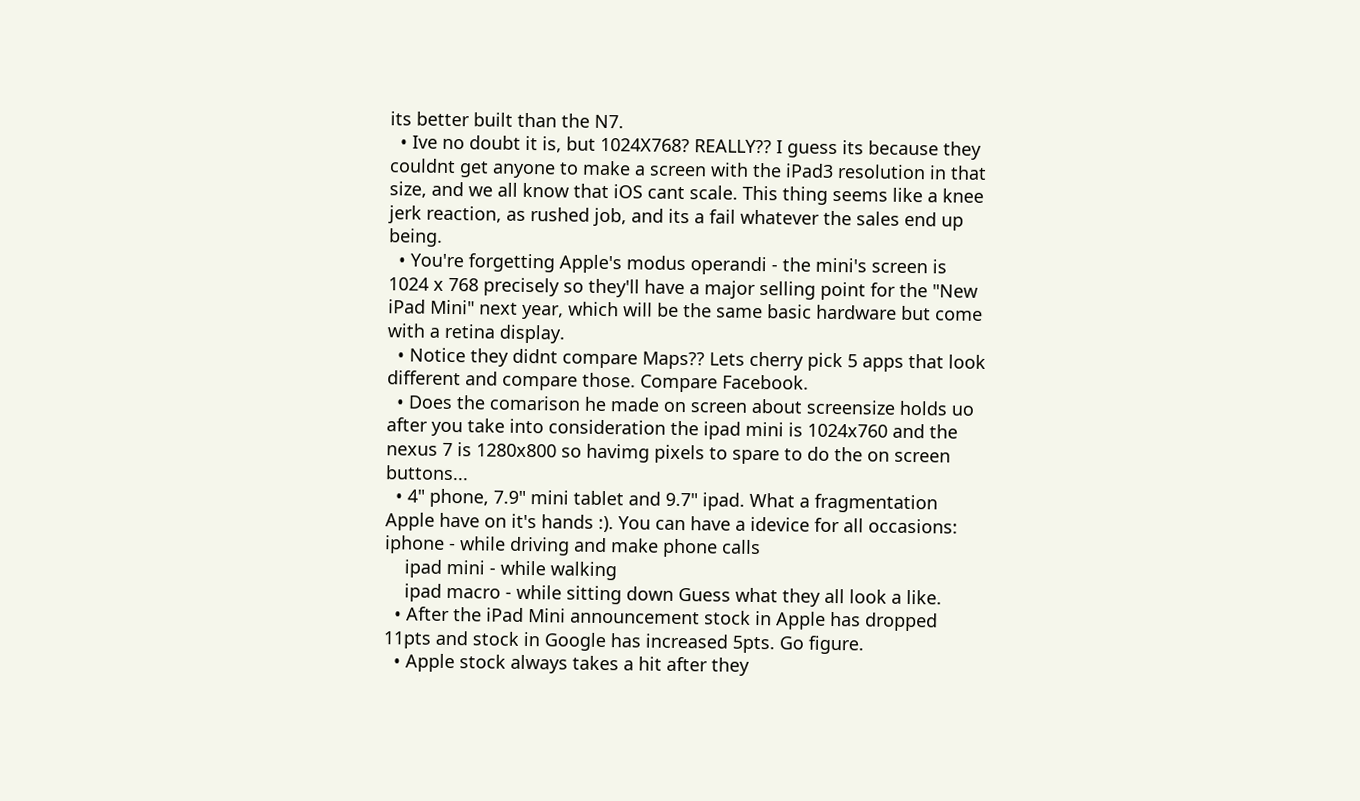its better built than the N7.
  • Ive no doubt it is, but 1024X768? REALLY?? I guess its because they couldnt get anyone to make a screen with the iPad3 resolution in that size, and we all know that iOS cant scale. This thing seems like a knee jerk reaction, as rushed job, and its a fail whatever the sales end up being.
  • You're forgetting Apple's modus operandi - the mini's screen is 1024 x 768 precisely so they'll have a major selling point for the "New iPad Mini" next year, which will be the same basic hardware but come with a retina display.
  • Notice they didnt compare Maps?? Lets cherry pick 5 apps that look different and compare those. Compare Facebook.
  • Does the comarison he made on screen about screensize holds uo after you take into consideration the ipad mini is 1024x760 and the nexus 7 is 1280x800 so havimg pixels to spare to do the on screen buttons...
  • 4" phone, 7.9" mini tablet and 9.7" ipad. What a fragmentation Apple have on it's hands :). You can have a idevice for all occasions: iphone - while driving and make phone calls
    ipad mini - while walking
    ipad macro - while sitting down Guess what they all look a like.
  • After the iPad Mini announcement stock in Apple has dropped 11pts and stock in Google has increased 5pts. Go figure.
  • Apple stock always takes a hit after they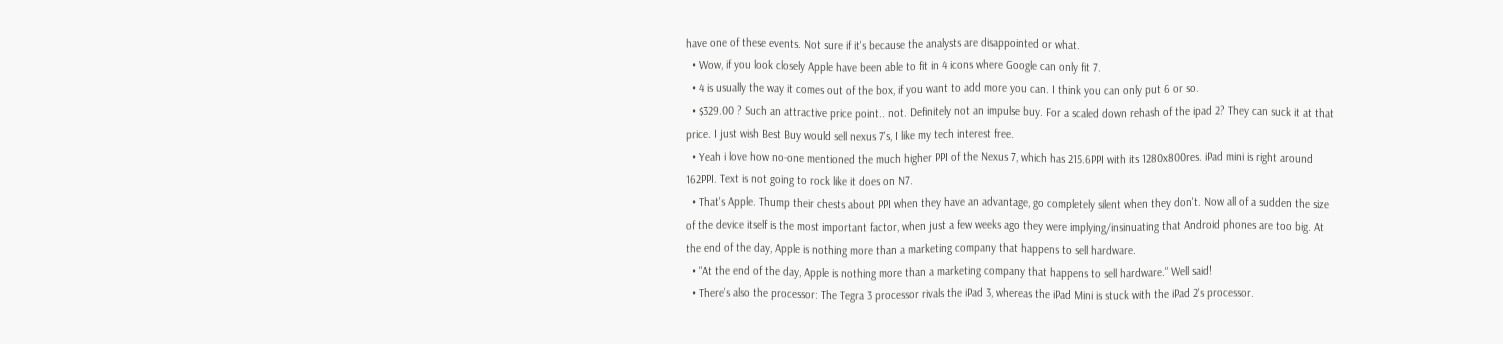have one of these events. Not sure if it's because the analysts are disappointed or what.
  • Wow, if you look closely Apple have been able to fit in 4 icons where Google can only fit 7.
  • 4 is usually the way it comes out of the box, if you want to add more you can. I think you can only put 6 or so.
  • $329.00 ? Such an attractive price point.. not. Definitely not an impulse buy. For a scaled down rehash of the ipad 2? They can suck it at that price. I just wish Best Buy would sell nexus 7's, I like my tech interest free.
  • Yeah i love how no-one mentioned the much higher PPI of the Nexus 7, which has 215.6PPI with its 1280x800res. iPad mini is right around 162PPI. Text is not going to rock like it does on N7.
  • That's Apple. Thump their chests about PPI when they have an advantage, go completely silent when they don't. Now all of a sudden the size of the device itself is the most important factor, when just a few weeks ago they were implying/insinuating that Android phones are too big. At the end of the day, Apple is nothing more than a marketing company that happens to sell hardware.
  • "At the end of the day, Apple is nothing more than a marketing company that happens to sell hardware." Well said!
  • There's also the processor: The Tegra 3 processor rivals the iPad 3, whereas the iPad Mini is stuck with the iPad 2's processor.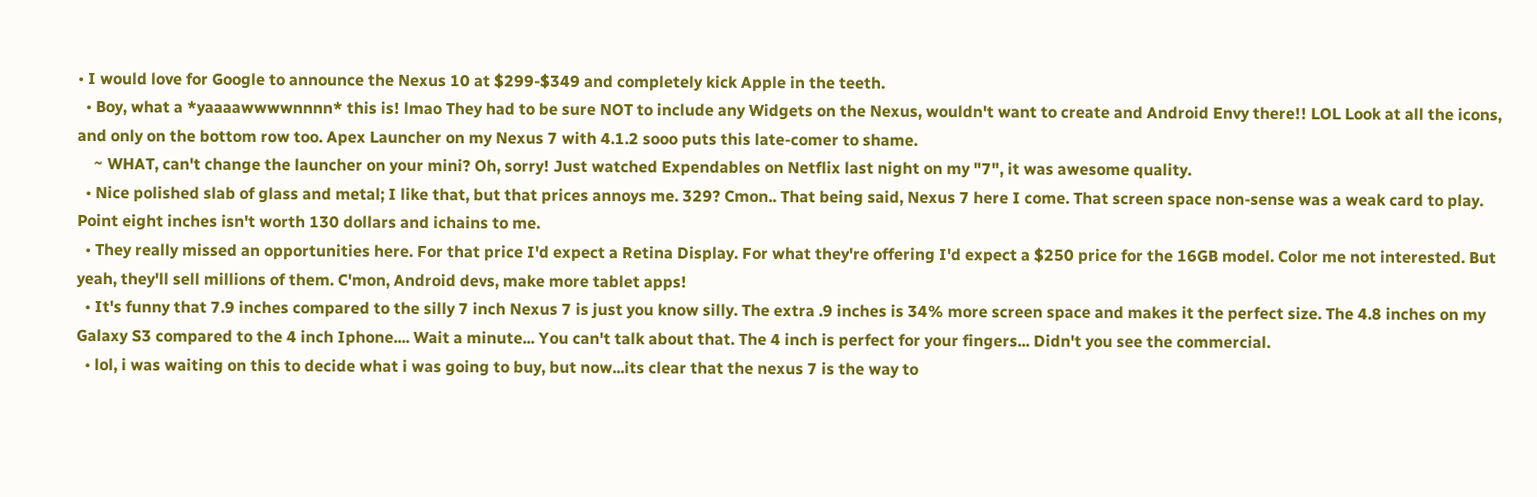• I would love for Google to announce the Nexus 10 at $299-$349 and completely kick Apple in the teeth.
  • Boy, what a *yaaaawwwwnnnn* this is! lmao They had to be sure NOT to include any Widgets on the Nexus, wouldn't want to create and Android Envy there!! LOL Look at all the icons, and only on the bottom row too. Apex Launcher on my Nexus 7 with 4.1.2 sooo puts this late-comer to shame.
    ~ WHAT, can't change the launcher on your mini? Oh, sorry! Just watched Expendables on Netflix last night on my "7", it was awesome quality.
  • Nice polished slab of glass and metal; I like that, but that prices annoys me. 329? Cmon.. That being said, Nexus 7 here I come. That screen space non-sense was a weak card to play. Point eight inches isn't worth 130 dollars and ichains to me.
  • They really missed an opportunities here. For that price I'd expect a Retina Display. For what they're offering I'd expect a $250 price for the 16GB model. Color me not interested. But yeah, they'll sell millions of them. C'mon, Android devs, make more tablet apps!
  • It's funny that 7.9 inches compared to the silly 7 inch Nexus 7 is just you know silly. The extra .9 inches is 34% more screen space and makes it the perfect size. The 4.8 inches on my Galaxy S3 compared to the 4 inch Iphone.... Wait a minute... You can't talk about that. The 4 inch is perfect for your fingers... Didn't you see the commercial.
  • lol, i was waiting on this to decide what i was going to buy, but now...its clear that the nexus 7 is the way to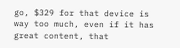go, $329 for that device is way too much, even if it has great content, that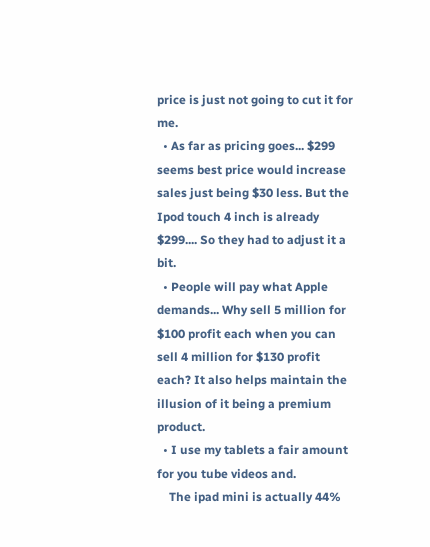price is just not going to cut it for me.
  • As far as pricing goes... $299 seems best price would increase sales just being $30 less. But the Ipod touch 4 inch is already $299.... So they had to adjust it a bit.
  • People will pay what Apple demands... Why sell 5 million for $100 profit each when you can sell 4 million for $130 profit each? It also helps maintain the illusion of it being a premium product.
  • I use my tablets a fair amount for you tube videos and.
    The ipad mini is actually 44%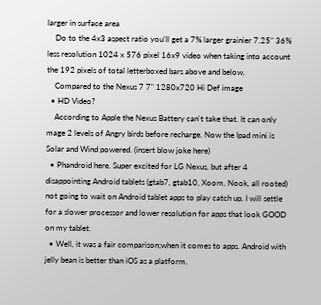larger in surface area
    Do to the 4x3 aspect ratio you'll get a 7% larger grainier 7.25" 36% less resolution 1024 x 576 pixel 16x9 video when taking into account the 192 pixels of total letterboxed bars above and below.
    Compared to the Nexus 7 7" 1280x720 Hi Def image
  • HD Video?
    According to Apple the Nexus Battery can't take that. It can only mage 2 levels of Angry birds before recharge. Now the Ipad mini is Solar and Wind powered. (insert blow joke here)
  • Phandroid here. Super excited for LG Nexus, but after 4 disappointing Android tablets (gtab7, gtab10, Xoom, Nook, all rooted) not going to wait on Android tablet apps to play catch up. I will settle for a slower processor and lower resolution for apps that look GOOD on my tablet.
  • Well, it was a fair comparison;when it comes to apps. Android with jelly bean is better than iOS as a platform.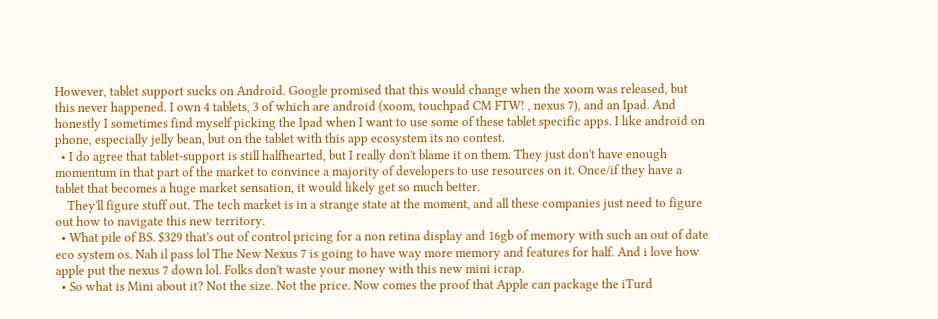However, tablet support sucks on Android. Google promised that this would change when the xoom was released, but this never happened. I own 4 tablets, 3 of which are android (xoom, touchpad CM FTW! , nexus 7), and an Ipad. And honestly I sometimes find myself picking the Ipad when I want to use some of these tablet specific apps. I like android on phone, especially jelly bean, but on the tablet with this app ecosystem its no contest.
  • I do agree that tablet-support is still halfhearted, but I really don't blame it on them. They just don't have enough momentum in that part of the market to convince a majority of developers to use resources on it. Once/if they have a tablet that becomes a huge market sensation, it would likely get so much better.
    They'll figure stuff out. The tech market is in a strange state at the moment, and all these companies just need to figure out how to navigate this new territory.
  • What pile of BS. $329 that's out of control pricing for a non retina display and 16gb of memory with such an out of date eco system os. Nah il pass lol The New Nexus 7 is going to have way more memory and features for half. And i love how apple put the nexus 7 down lol. Folks don't waste your money with this new mini icrap.
  • So what is Mini about it? Not the size. Not the price. Now comes the proof that Apple can package the iTurd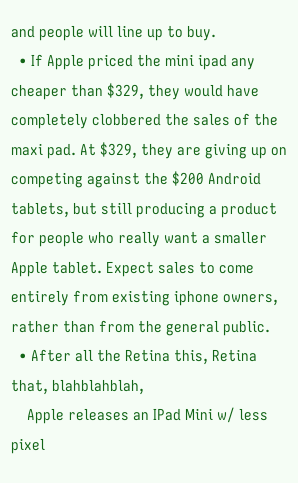and people will line up to buy.
  • If Apple priced the mini ipad any cheaper than $329, they would have completely clobbered the sales of the maxi pad. At $329, they are giving up on competing against the $200 Android tablets, but still producing a product for people who really want a smaller Apple tablet. Expect sales to come entirely from existing iphone owners, rather than from the general public.
  • After all the Retina this, Retina that, blahblahblah,
    Apple releases an IPad Mini w/ less pixel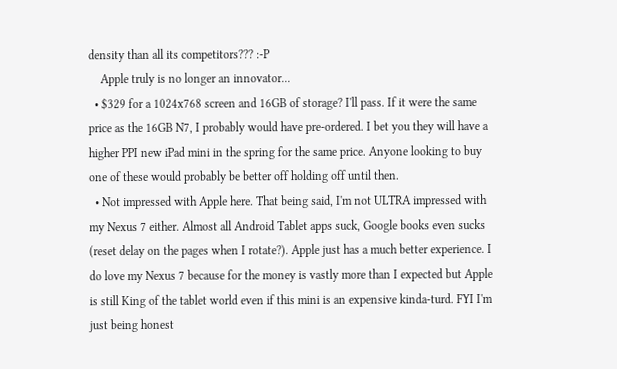density than all its competitors??? :-P
    Apple truly is no longer an innovator...
  • $329 for a 1024x768 screen and 16GB of storage? I'll pass. If it were the same price as the 16GB N7, I probably would have pre-ordered. I bet you they will have a higher PPI new iPad mini in the spring for the same price. Anyone looking to buy one of these would probably be better off holding off until then.
  • Not impressed with Apple here. That being said, I'm not ULTRA impressed with my Nexus 7 either. Almost all Android Tablet apps suck, Google books even sucks (reset delay on the pages when I rotate?). Apple just has a much better experience. I do love my Nexus 7 because for the money is vastly more than I expected but Apple is still King of the tablet world even if this mini is an expensive kinda-turd. FYI I'm just being honest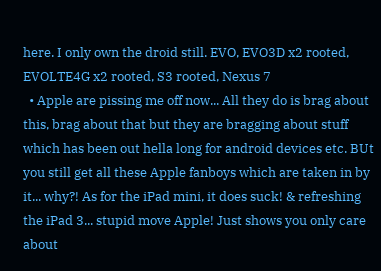here. I only own the droid still. EVO, EVO3D x2 rooted, EVOLTE4G x2 rooted, S3 rooted, Nexus 7
  • Apple are pissing me off now... All they do is brag about this, brag about that but they are bragging about stuff which has been out hella long for android devices etc. BUt you still get all these Apple fanboys which are taken in by it... why?! As for the iPad mini, it does suck! & refreshing the iPad 3... stupid move Apple! Just shows you only care about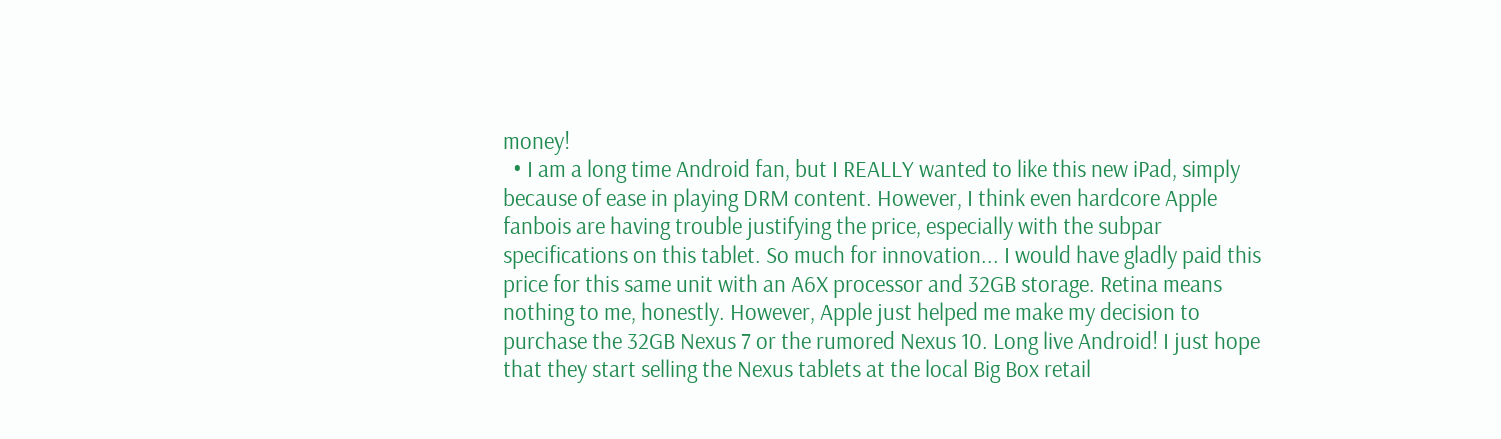money!
  • I am a long time Android fan, but I REALLY wanted to like this new iPad, simply because of ease in playing DRM content. However, I think even hardcore Apple fanbois are having trouble justifying the price, especially with the subpar specifications on this tablet. So much for innovation... I would have gladly paid this price for this same unit with an A6X processor and 32GB storage. Retina means nothing to me, honestly. However, Apple just helped me make my decision to purchase the 32GB Nexus 7 or the rumored Nexus 10. Long live Android! I just hope that they start selling the Nexus tablets at the local Big Box retail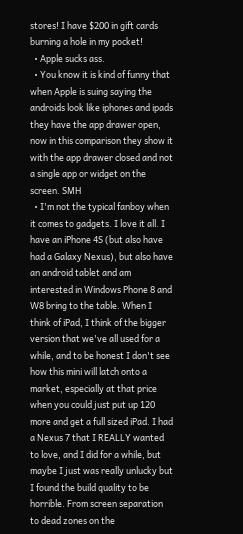stores! I have $200 in gift cards burning a hole in my pocket!
  • Apple sucks ass.
  • You know it is kind of funny that when Apple is suing saying the androids look like iphones and ipads they have the app drawer open, now in this comparison they show it with the app drawer closed and not a single app or widget on the screen. SMH
  • I'm not the typical fanboy when it comes to gadgets. I love it all. I have an iPhone 4S (but also have had a Galaxy Nexus), but also have an android tablet and am interested in Windows Phone 8 and W8 bring to the table. When I think of iPad, I think of the bigger version that we've all used for a while, and to be honest I don't see how this mini will latch onto a market, especially at that price when you could just put up 120 more and get a full sized iPad. I had a Nexus 7 that I REALLY wanted to love, and I did for a while, but maybe I just was really unlucky but I found the build quality to be horrible. From screen separation to dead zones on the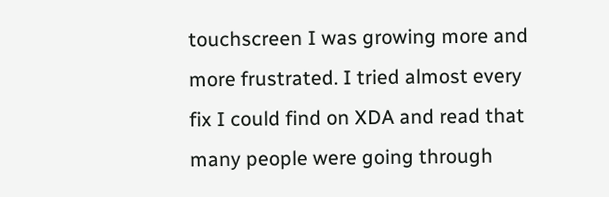touchscreen I was growing more and more frustrated. I tried almost every fix I could find on XDA and read that many people were going through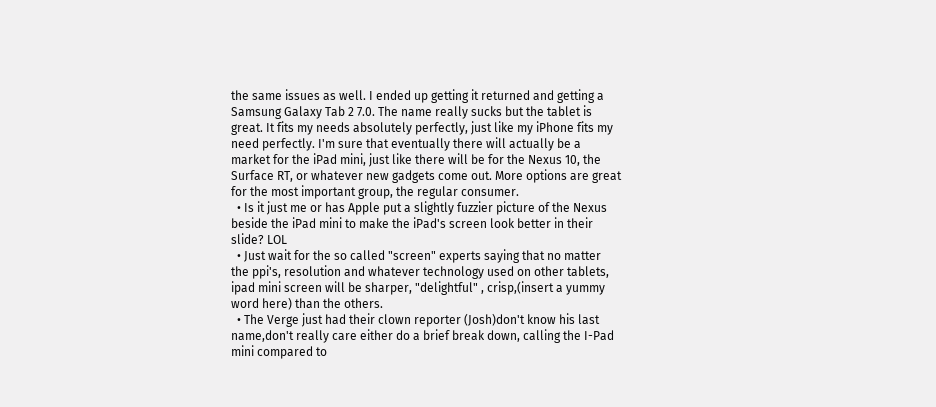the same issues as well. I ended up getting it returned and getting a Samsung Galaxy Tab 2 7.0. The name really sucks but the tablet is great. It fits my needs absolutely perfectly, just like my iPhone fits my need perfectly. I'm sure that eventually there will actually be a market for the iPad mini, just like there will be for the Nexus 10, the Surface RT, or whatever new gadgets come out. More options are great for the most important group, the regular consumer.
  • Is it just me or has Apple put a slightly fuzzier picture of the Nexus beside the iPad mini to make the iPad's screen look better in their slide? LOL
  • Just wait for the so called "screen" experts saying that no matter the ppi's, resolution and whatever technology used on other tablets, ipad mini screen will be sharper, "delightful" , crisp,(insert a yummy word here) than the others.
  • The Verge just had their clown reporter (Josh)don't know his last name,don't really care either do a brief break down, calling the I-Pad mini compared to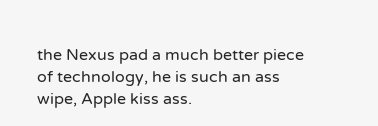the Nexus pad a much better piece of technology, he is such an ass wipe, Apple kiss ass.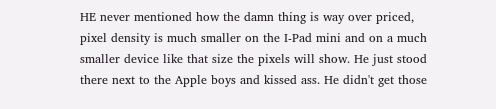HE never mentioned how the damn thing is way over priced, pixel density is much smaller on the I-Pad mini and on a much smaller device like that size the pixels will show. He just stood there next to the Apple boys and kissed ass. He didn't get those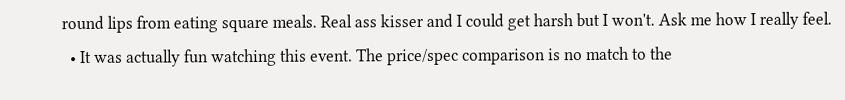round lips from eating square meals. Real ass kisser and I could get harsh but I won't. Ask me how I really feel.
  • It was actually fun watching this event. The price/spec comparison is no match to the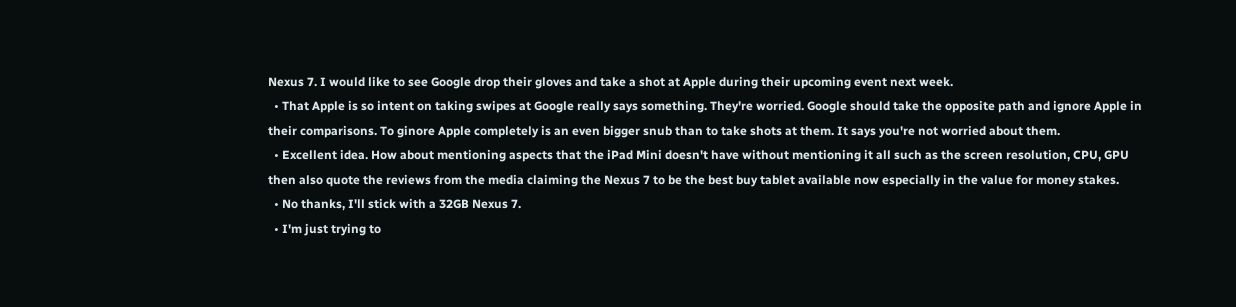Nexus 7. I would like to see Google drop their gloves and take a shot at Apple during their upcoming event next week.
  • That Apple is so intent on taking swipes at Google really says something. They're worried. Google should take the opposite path and ignore Apple in their comparisons. To ginore Apple completely is an even bigger snub than to take shots at them. It says you're not worried about them.
  • Excellent idea. How about mentioning aspects that the iPad Mini doesn't have without mentioning it all such as the screen resolution, CPU, GPU then also quote the reviews from the media claiming the Nexus 7 to be the best buy tablet available now especially in the value for money stakes.
  • No thanks, I'll stick with a 32GB Nexus 7.
  • I'm just trying to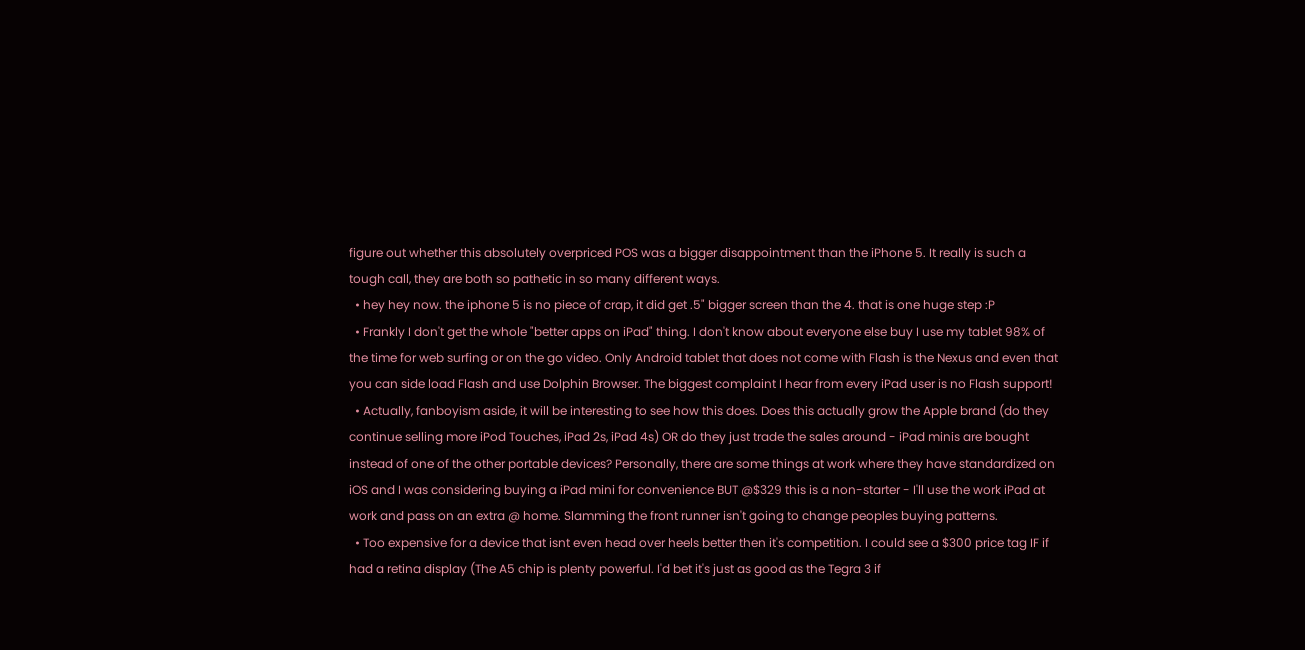figure out whether this absolutely overpriced POS was a bigger disappointment than the iPhone 5. It really is such a tough call, they are both so pathetic in so many different ways.
  • hey hey now. the iphone 5 is no piece of crap, it did get .5" bigger screen than the 4. that is one huge step :P
  • Frankly I don't get the whole "better apps on iPad" thing. I don't know about everyone else buy I use my tablet 98% of the time for web surfing or on the go video. Only Android tablet that does not come with Flash is the Nexus and even that you can side load Flash and use Dolphin Browser. The biggest complaint I hear from every iPad user is no Flash support!
  • Actually, fanboyism aside, it will be interesting to see how this does. Does this actually grow the Apple brand (do they continue selling more iPod Touches, iPad 2s, iPad 4s) OR do they just trade the sales around - iPad minis are bought instead of one of the other portable devices? Personally, there are some things at work where they have standardized on iOS and I was considering buying a iPad mini for convenience BUT @$329 this is a non-starter - I'll use the work iPad at work and pass on an extra @ home. Slamming the front runner isn't going to change peoples buying patterns.
  • Too expensive for a device that isnt even head over heels better then it's competition. I could see a $300 price tag IF if had a retina display (The A5 chip is plenty powerful. I'd bet it's just as good as the Tegra 3 if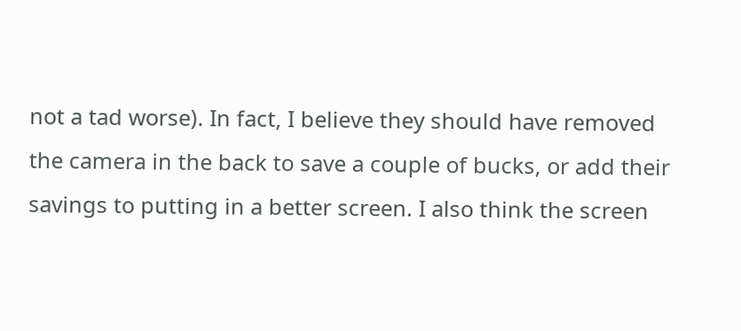not a tad worse). In fact, I believe they should have removed the camera in the back to save a couple of bucks, or add their savings to putting in a better screen. I also think the screen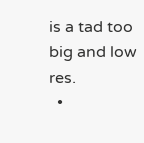is a tad too big and low res.
  •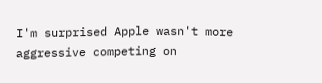I'm surprised Apple wasn't more aggressive competing on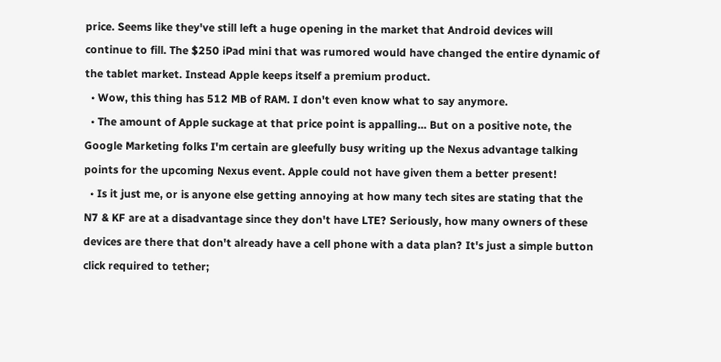price. Seems like they've still left a huge opening in the market that Android devices will continue to fill. The $250 iPad mini that was rumored would have changed the entire dynamic of the tablet market. Instead Apple keeps itself a premium product.
  • Wow, this thing has 512 MB of RAM. I don't even know what to say anymore.
  • The amount of Apple suckage at that price point is appalling... But on a positive note, the Google Marketing folks I'm certain are gleefully busy writing up the Nexus advantage talking points for the upcoming Nexus event. Apple could not have given them a better present!
  • Is it just me, or is anyone else getting annoying at how many tech sites are stating that the N7 & KF are at a disadvantage since they don't have LTE? Seriously, how many owners of these devices are there that don't already have a cell phone with a data plan? It's just a simple button click required to tether;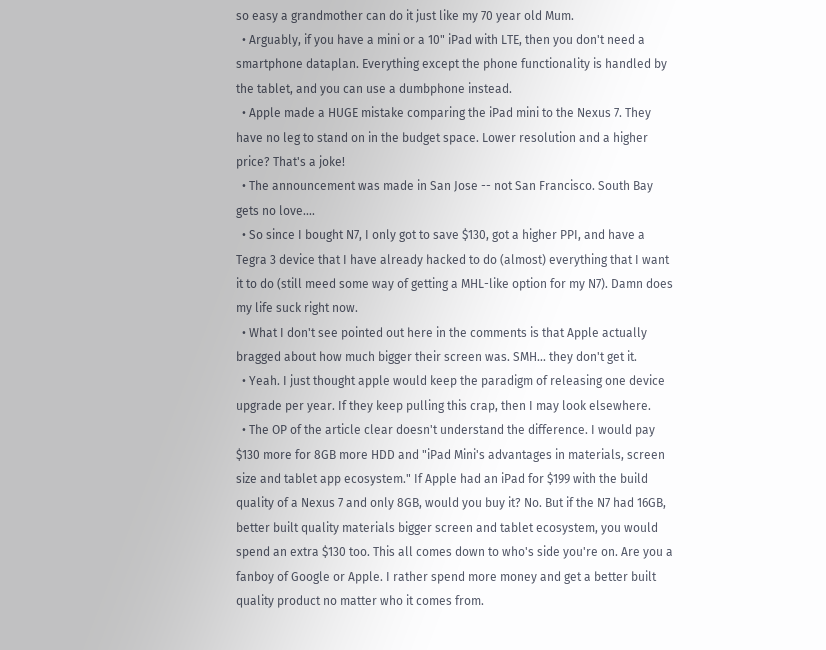so easy a grandmother can do it just like my 70 year old Mum.
  • Arguably, if you have a mini or a 10" iPad with LTE, then you don't need a smartphone dataplan. Everything except the phone functionality is handled by the tablet, and you can use a dumbphone instead.
  • Apple made a HUGE mistake comparing the iPad mini to the Nexus 7. They have no leg to stand on in the budget space. Lower resolution and a higher price? That's a joke!
  • The announcement was made in San Jose -- not San Francisco. South Bay gets no love....
  • So since I bought N7, I only got to save $130, got a higher PPI, and have a Tegra 3 device that I have already hacked to do (almost) everything that I want it to do (still meed some way of getting a MHL-like option for my N7). Damn does my life suck right now.
  • What I don't see pointed out here in the comments is that Apple actually bragged about how much bigger their screen was. SMH... they don't get it.
  • Yeah. I just thought apple would keep the paradigm of releasing one device upgrade per year. If they keep pulling this crap, then I may look elsewhere.
  • The OP of the article clear doesn't understand the difference. I would pay $130 more for 8GB more HDD and "iPad Mini's advantages in materials, screen size and tablet app ecosystem." If Apple had an iPad for $199 with the build quality of a Nexus 7 and only 8GB, would you buy it? No. But if the N7 had 16GB, better built quality materials bigger screen and tablet ecosystem, you would spend an extra $130 too. This all comes down to who's side you're on. Are you a fanboy of Google or Apple. I rather spend more money and get a better built quality product no matter who it comes from.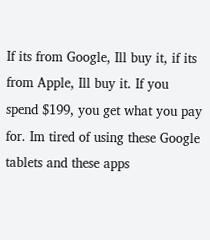If its from Google, Ill buy it, if its from Apple, Ill buy it. If you spend $199, you get what you pay for. Im tired of using these Google tablets and these apps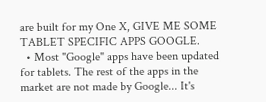are built for my One X, GIVE ME SOME TABLET SPECIFIC APPS GOOGLE.
  • Most "Google" apps have been updated for tablets. The rest of the apps in the market are not made by Google... It's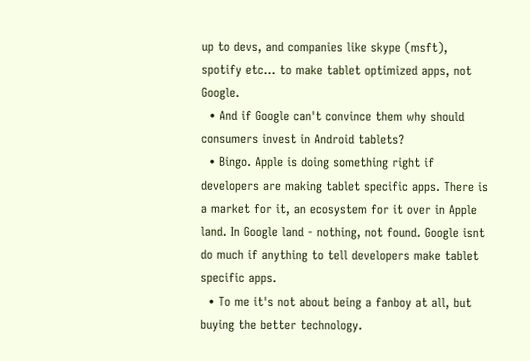up to devs, and companies like skype (msft), spotify etc... to make tablet optimized apps, not Google.
  • And if Google can't convince them why should consumers invest in Android tablets?
  • Bingo. Apple is doing something right if developers are making tablet specific apps. There is a market for it, an ecosystem for it over in Apple land. In Google land - nothing, not found. Google isnt do much if anything to tell developers make tablet specific apps.
  • To me it's not about being a fanboy at all, but buying the better technology.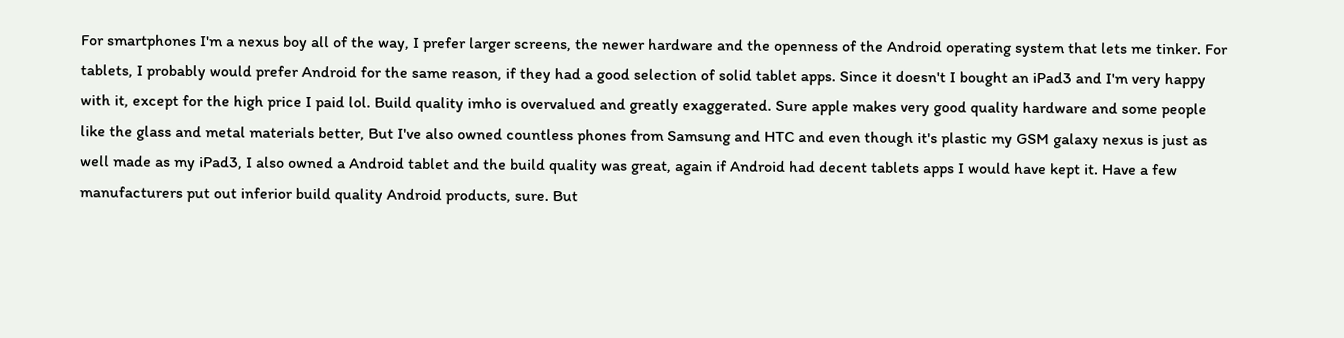For smartphones I'm a nexus boy all of the way, I prefer larger screens, the newer hardware and the openness of the Android operating system that lets me tinker. For tablets, I probably would prefer Android for the same reason, if they had a good selection of solid tablet apps. Since it doesn't I bought an iPad3 and I'm very happy with it, except for the high price I paid lol. Build quality imho is overvalued and greatly exaggerated. Sure apple makes very good quality hardware and some people like the glass and metal materials better, But I've also owned countless phones from Samsung and HTC and even though it's plastic my GSM galaxy nexus is just as well made as my iPad3, I also owned a Android tablet and the build quality was great, again if Android had decent tablets apps I would have kept it. Have a few manufacturers put out inferior build quality Android products, sure. But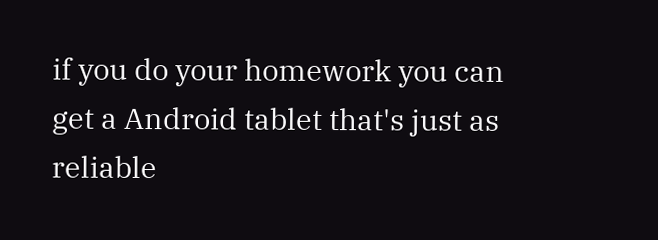if you do your homework you can get a Android tablet that's just as reliable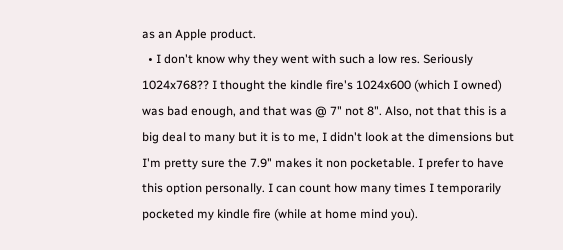as an Apple product.
  • I don't know why they went with such a low res. Seriously 1024x768?? I thought the kindle fire's 1024x600 (which I owned) was bad enough, and that was @ 7" not 8". Also, not that this is a big deal to many but it is to me, I didn't look at the dimensions but I'm pretty sure the 7.9" makes it non pocketable. I prefer to have this option personally. I can count how many times I temporarily pocketed my kindle fire (while at home mind you).